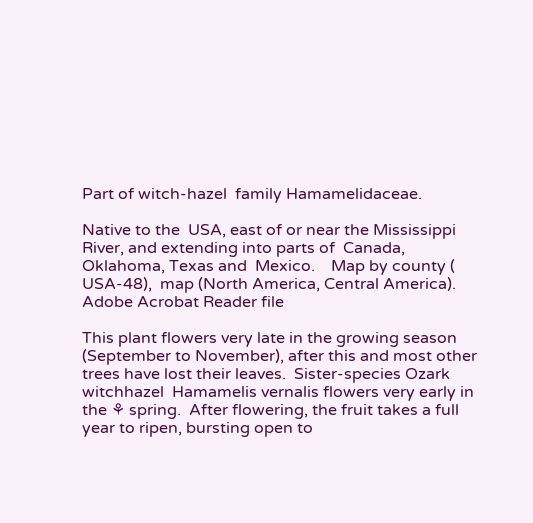Part of witch-hazel  family Hamamelidaceae.

Native to the  USA, east of or near the Mississippi River, and extending into parts of  Canada, Oklahoma, Texas and  Mexico.    Map by county ( USA-48),  map (North America, Central America).  Adobe Acrobat Reader file

This plant flowers very late in the growing season (September to November), after this and most other trees have lost their leaves.  Sister-species Ozark witchhazel  Hamamelis vernalis flowers very early in the ⚘ spring.  After flowering, the fruit takes a full year to ripen, bursting open to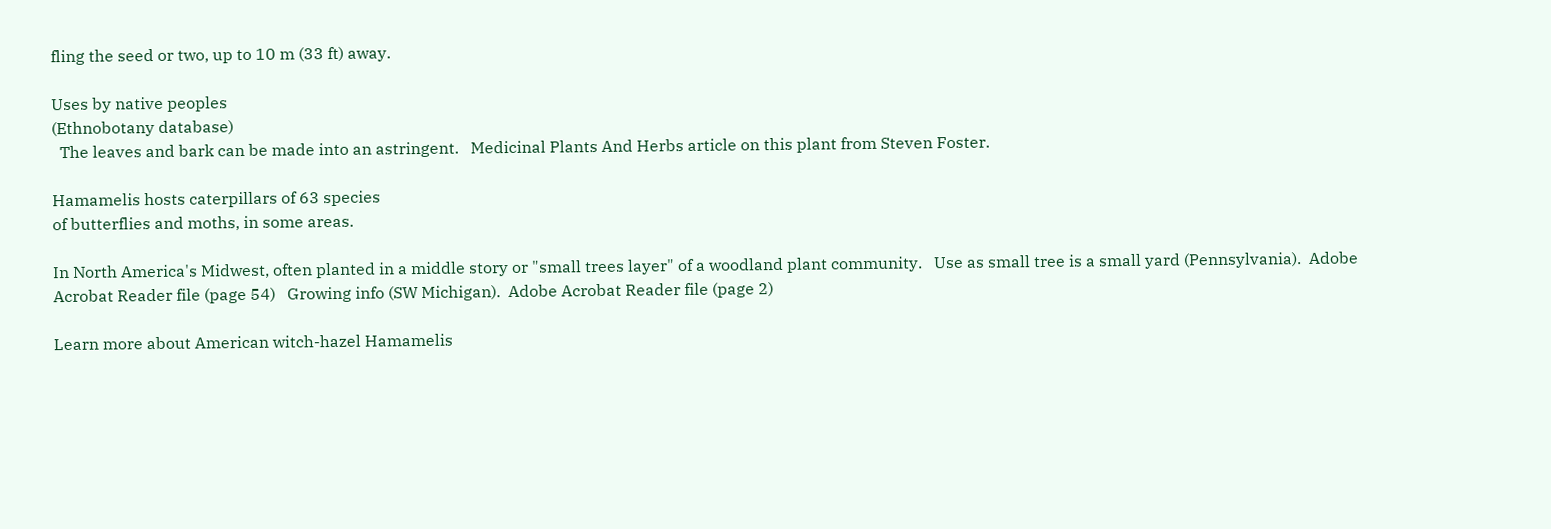fling the seed or two, up to 10 m (33 ft) away.

Uses by native peoples
(Ethnobotany database)
  The leaves and bark can be made into an astringent.   Medicinal Plants And Herbs article on this plant from Steven Foster.

Hamamelis hosts caterpillars of 63 species
of butterflies and moths, in some areas.

In North America's Midwest, often planted in a middle story or "small trees layer" of a woodland plant community.   Use as small tree is a small yard (Pennsylvania).  Adobe Acrobat Reader file (page 54)   Growing info (SW Michigan).  Adobe Acrobat Reader file (page 2)

Learn more about American witch-hazel Hamamelis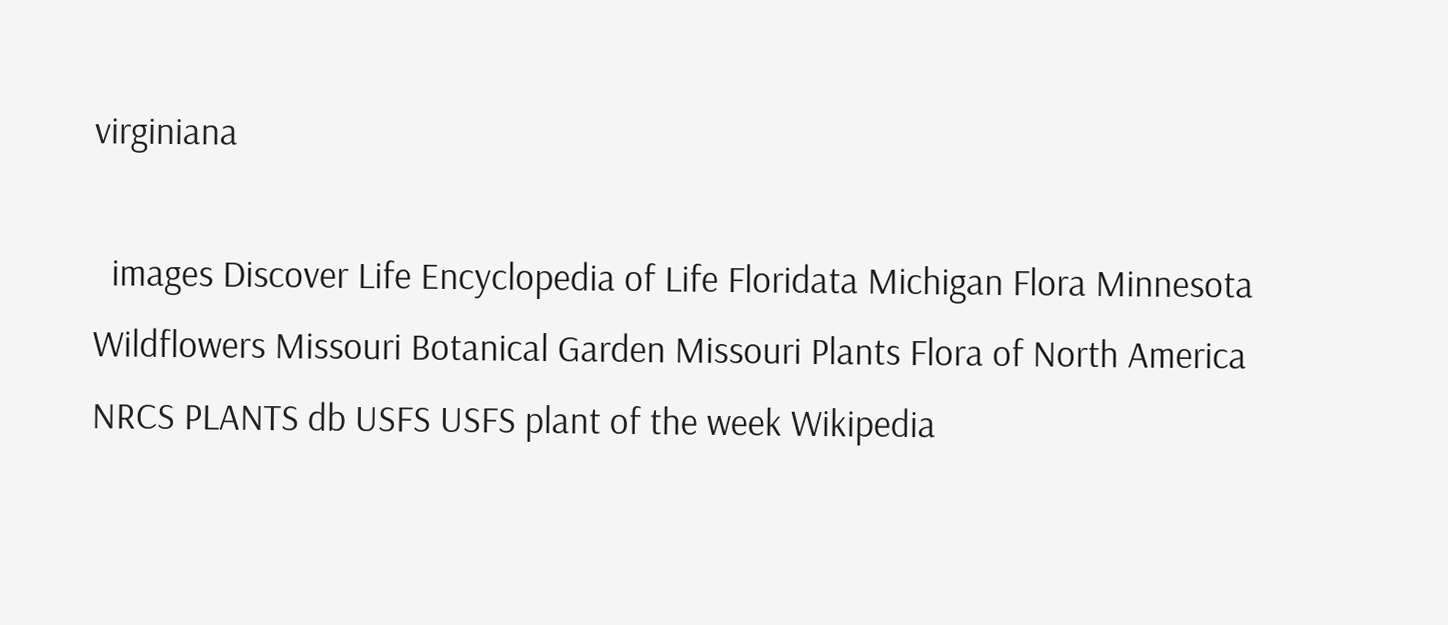virginiana

  images Discover Life Encyclopedia of Life Floridata Michigan Flora Minnesota Wildflowers Missouri Botanical Garden Missouri Plants Flora of North America NRCS PLANTS db USFS USFS plant of the week Wikipedia